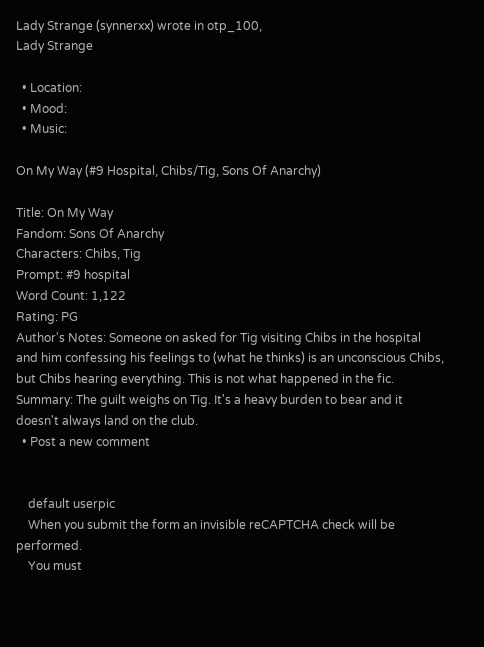Lady Strange (synnerxx) wrote in otp_100,
Lady Strange

  • Location:
  • Mood:
  • Music:

On My Way (#9 Hospital, Chibs/Tig, Sons Of Anarchy)

Title: On My Way
Fandom: Sons Of Anarchy
Characters: Chibs, Tig
Prompt: #9 hospital
Word Count: 1,122
Rating: PG
Author's Notes: Someone on asked for Tig visiting Chibs in the hospital and him confessing his feelings to (what he thinks) is an unconscious Chibs, but Chibs hearing everything. This is not what happened in the fic.
Summary: The guilt weighs on Tig. It's a heavy burden to bear and it doesn't always land on the club.
  • Post a new comment


    default userpic
    When you submit the form an invisible reCAPTCHA check will be performed.
    You must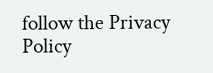follow the Privacy Policy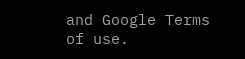and Google Terms of use.